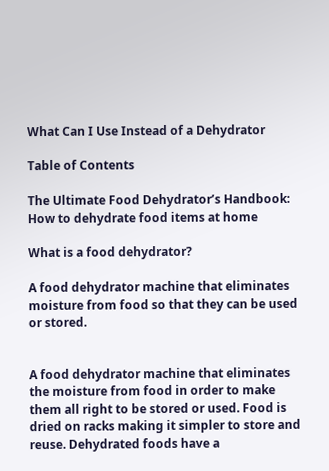What Can I Use Instead of a Dehydrator

Table of Contents

The Ultimate Food Dehydrator’s Handbook: How to dehydrate food items at home

What is a food dehydrator?

A food dehydrator machine that eliminates moisture from food so that they can be used or stored.


A food dehydrator machine that eliminates the moisture from food in order to make them all right to be stored or used. Food is dried on racks making it simpler to store and reuse. Dehydrated foods have a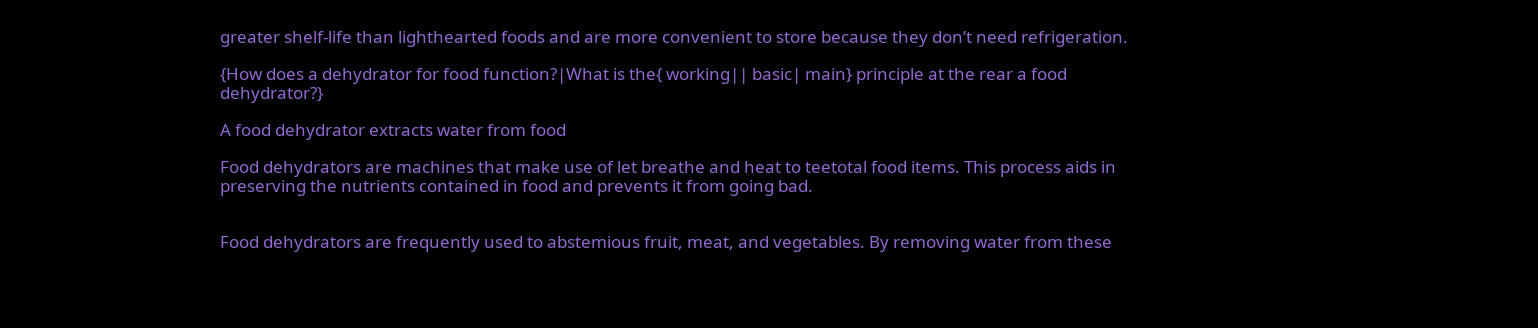greater shelf-life than lighthearted foods and are more convenient to store because they don’t need refrigeration.

{How does a dehydrator for food function?|What is the{ working|| basic| main} principle at the rear a food dehydrator?}

A food dehydrator extracts water from food

Food dehydrators are machines that make use of let breathe and heat to teetotal food items. This process aids in preserving the nutrients contained in food and prevents it from going bad.


Food dehydrators are frequently used to abstemious fruit, meat, and vegetables. By removing water from these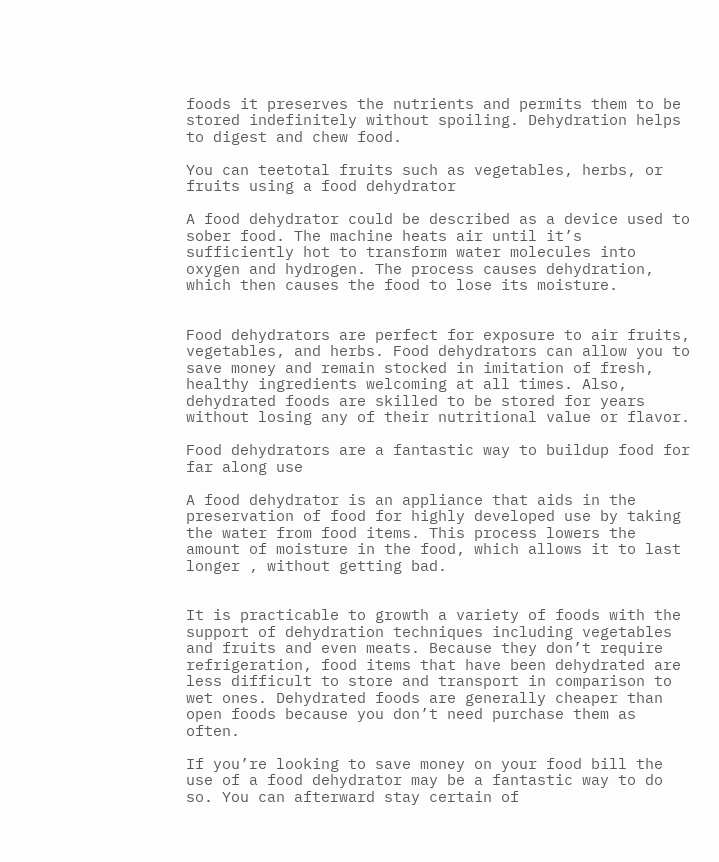foods it preserves the nutrients and permits them to be stored indefinitely without spoiling. Dehydration helps to digest and chew food.

You can teetotal fruits such as vegetables, herbs, or fruits using a food dehydrator

A food dehydrator could be described as a device used to sober food. The machine heats air until it’s sufficiently hot to transform water molecules into oxygen and hydrogen. The process causes dehydration, which then causes the food to lose its moisture.


Food dehydrators are perfect for exposure to air fruits, vegetables, and herbs. Food dehydrators can allow you to save money and remain stocked in imitation of fresh, healthy ingredients welcoming at all times. Also, dehydrated foods are skilled to be stored for years without losing any of their nutritional value or flavor.

Food dehydrators are a fantastic way to buildup food for far along use

A food dehydrator is an appliance that aids in the preservation of food for highly developed use by taking the water from food items. This process lowers the amount of moisture in the food, which allows it to last longer , without getting bad.


It is practicable to growth a variety of foods with the support of dehydration techniques including vegetables and fruits and even meats. Because they don’t require refrigeration, food items that have been dehydrated are less difficult to store and transport in comparison to wet ones. Dehydrated foods are generally cheaper than open foods because you don’t need purchase them as often.

If you’re looking to save money on your food bill the use of a food dehydrator may be a fantastic way to do so. You can afterward stay certain of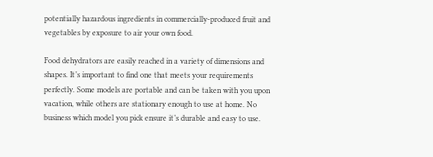potentially hazardous ingredients in commercially-produced fruit and vegetables by exposure to air your own food.

Food dehydrators are easily reached in a variety of dimensions and shapes. It’s important to find one that meets your requirements perfectly. Some models are portable and can be taken with you upon vacation, while others are stationary enough to use at home. No business which model you pick ensure it’s durable and easy to use.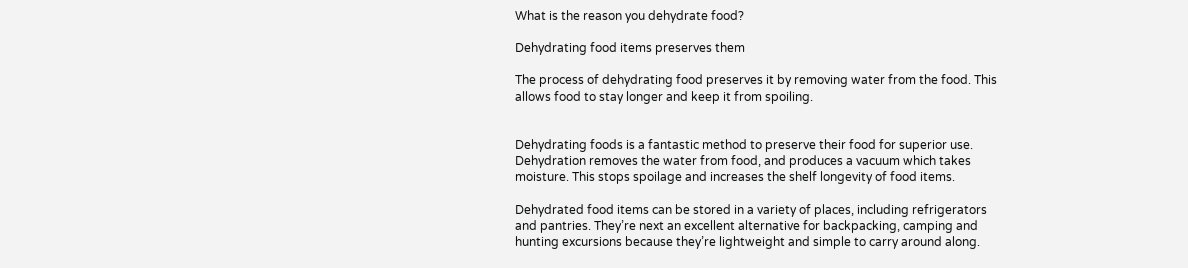What is the reason you dehydrate food?

Dehydrating food items preserves them

The process of dehydrating food preserves it by removing water from the food. This allows food to stay longer and keep it from spoiling.


Dehydrating foods is a fantastic method to preserve their food for superior use. Dehydration removes the water from food, and produces a vacuum which takes moisture. This stops spoilage and increases the shelf longevity of food items.

Dehydrated food items can be stored in a variety of places, including refrigerators and pantries. They’re next an excellent alternative for backpacking, camping and hunting excursions because they’re lightweight and simple to carry around along.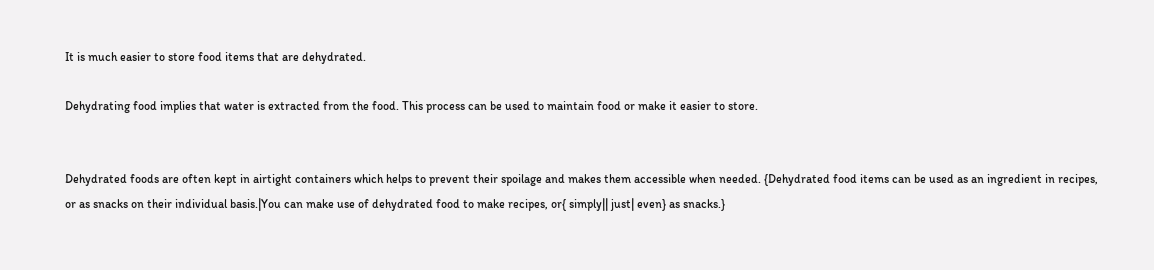It is much easier to store food items that are dehydrated.

Dehydrating food implies that water is extracted from the food. This process can be used to maintain food or make it easier to store.


Dehydrated foods are often kept in airtight containers which helps to prevent their spoilage and makes them accessible when needed. {Dehydrated food items can be used as an ingredient in recipes, or as snacks on their individual basis.|You can make use of dehydrated food to make recipes, or{ simply|| just| even} as snacks.}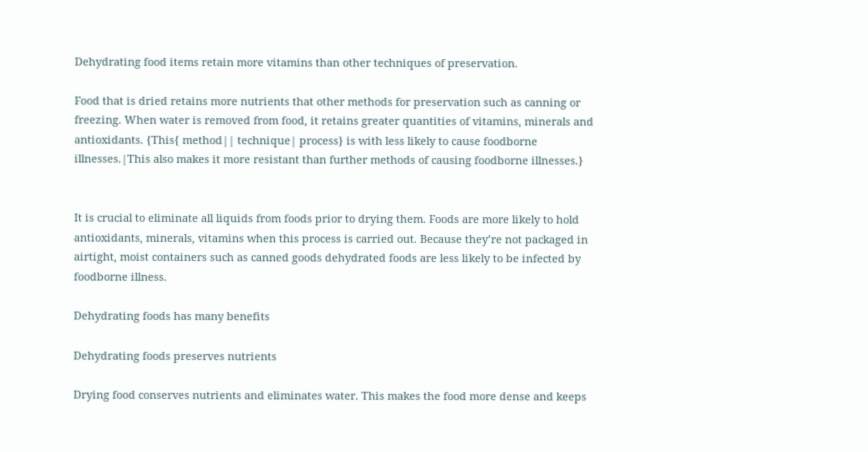Dehydrating food items retain more vitamins than other techniques of preservation.

Food that is dried retains more nutrients that other methods for preservation such as canning or freezing. When water is removed from food, it retains greater quantities of vitamins, minerals and antioxidants. {This{ method|| technique| process} is with less likely to cause foodborne illnesses.|This also makes it more resistant than further methods of causing foodborne illnesses.}


It is crucial to eliminate all liquids from foods prior to drying them. Foods are more likely to hold antioxidants, minerals, vitamins when this process is carried out. Because they’re not packaged in airtight, moist containers such as canned goods dehydrated foods are less likely to be infected by foodborne illness.

Dehydrating foods has many benefits

Dehydrating foods preserves nutrients

Drying food conserves nutrients and eliminates water. This makes the food more dense and keeps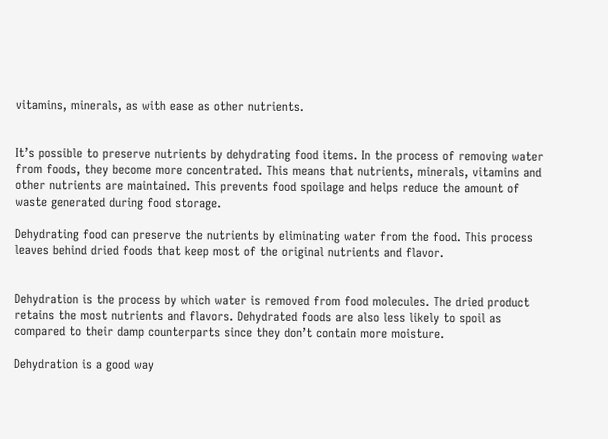vitamins, minerals, as with ease as other nutrients.


It’s possible to preserve nutrients by dehydrating food items. In the process of removing water from foods, they become more concentrated. This means that nutrients, minerals, vitamins and other nutrients are maintained. This prevents food spoilage and helps reduce the amount of waste generated during food storage.

Dehydrating food can preserve the nutrients by eliminating water from the food. This process leaves behind dried foods that keep most of the original nutrients and flavor.


Dehydration is the process by which water is removed from food molecules. The dried product retains the most nutrients and flavors. Dehydrated foods are also less likely to spoil as compared to their damp counterparts since they don’t contain more moisture.

Dehydration is a good way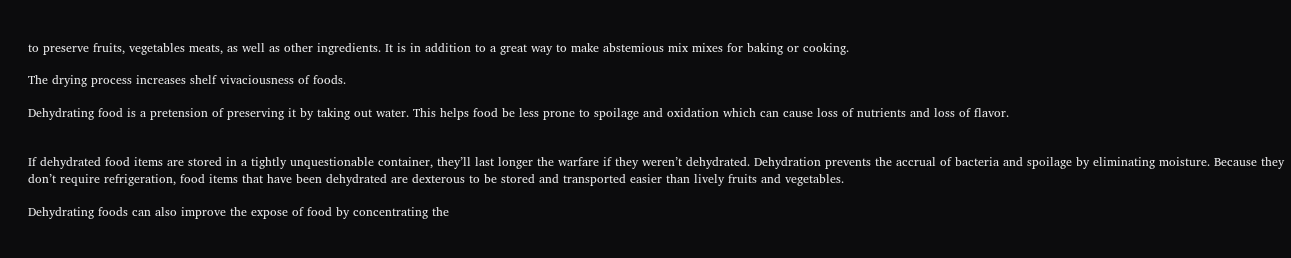to preserve fruits, vegetables meats, as well as other ingredients. It is in addition to a great way to make abstemious mix mixes for baking or cooking.

The drying process increases shelf vivaciousness of foods.

Dehydrating food is a pretension of preserving it by taking out water. This helps food be less prone to spoilage and oxidation which can cause loss of nutrients and loss of flavor.


If dehydrated food items are stored in a tightly unquestionable container, they’ll last longer the warfare if they weren’t dehydrated. Dehydration prevents the accrual of bacteria and spoilage by eliminating moisture. Because they don’t require refrigeration, food items that have been dehydrated are dexterous to be stored and transported easier than lively fruits and vegetables.

Dehydrating foods can also improve the expose of food by concentrating the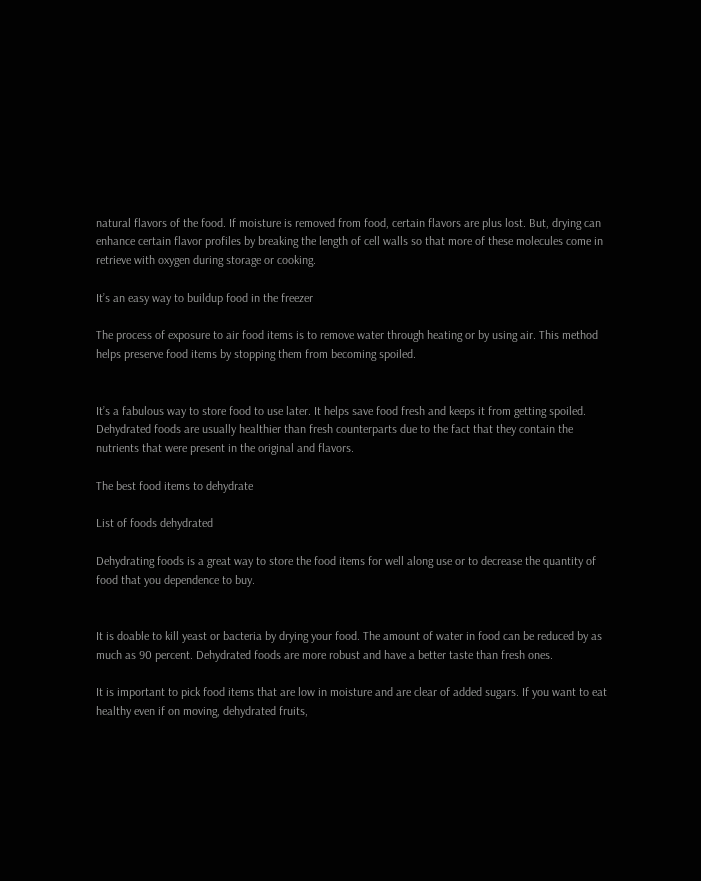natural flavors of the food. If moisture is removed from food, certain flavors are plus lost. But, drying can enhance certain flavor profiles by breaking the length of cell walls so that more of these molecules come in retrieve with oxygen during storage or cooking.

It’s an easy way to buildup food in the freezer

The process of exposure to air food items is to remove water through heating or by using air. This method helps preserve food items by stopping them from becoming spoiled.


It’s a fabulous way to store food to use later. It helps save food fresh and keeps it from getting spoiled. Dehydrated foods are usually healthier than fresh counterparts due to the fact that they contain the nutrients that were present in the original and flavors.

The best food items to dehydrate

List of foods dehydrated

Dehydrating foods is a great way to store the food items for well along use or to decrease the quantity of food that you dependence to buy.


It is doable to kill yeast or bacteria by drying your food. The amount of water in food can be reduced by as much as 90 percent. Dehydrated foods are more robust and have a better taste than fresh ones.

It is important to pick food items that are low in moisture and are clear of added sugars. If you want to eat healthy even if on moving, dehydrated fruits,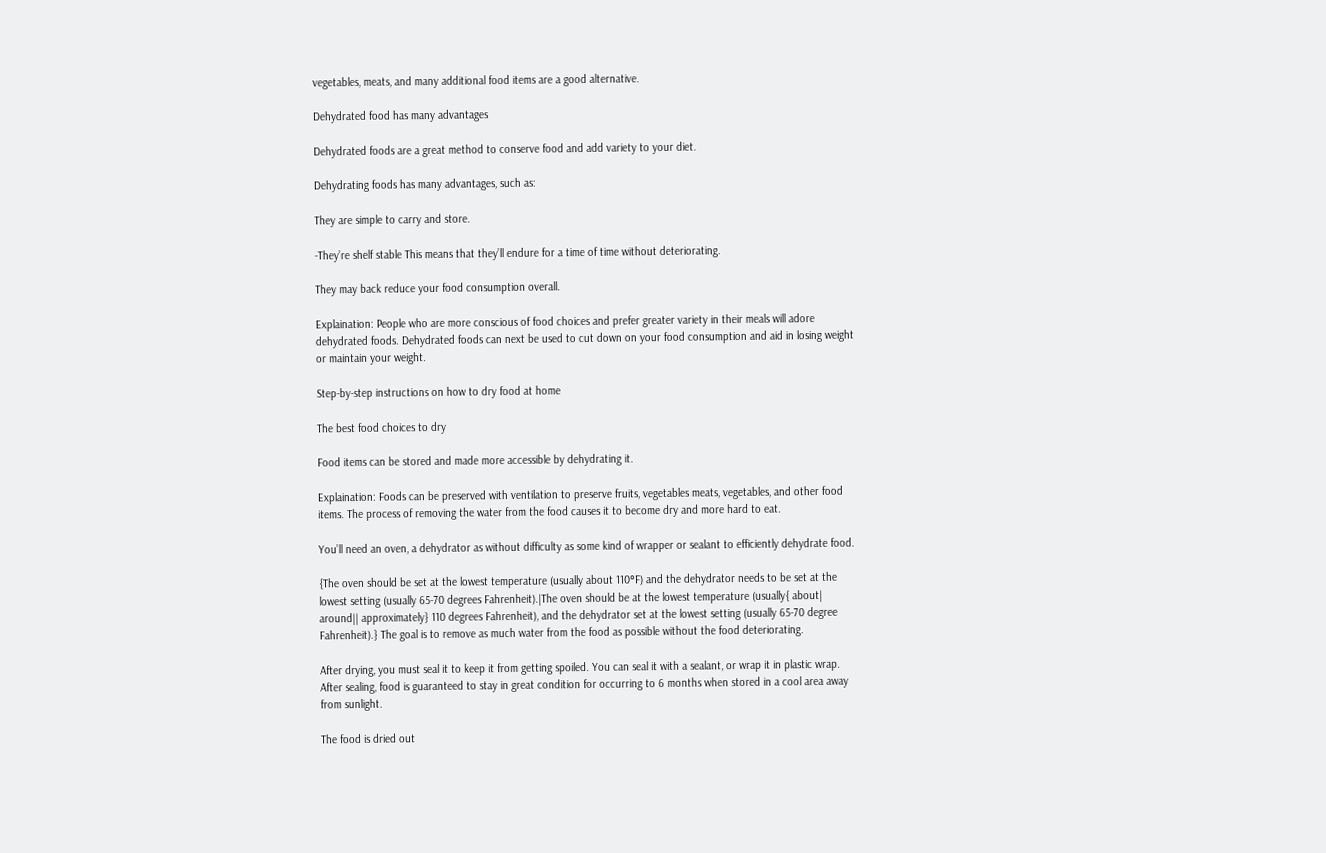vegetables, meats, and many additional food items are a good alternative.

Dehydrated food has many advantages

Dehydrated foods are a great method to conserve food and add variety to your diet.

Dehydrating foods has many advantages, such as:

They are simple to carry and store.

-They’re shelf stable This means that they’ll endure for a time of time without deteriorating.

They may back reduce your food consumption overall.

Explaination: People who are more conscious of food choices and prefer greater variety in their meals will adore dehydrated foods. Dehydrated foods can next be used to cut down on your food consumption and aid in losing weight or maintain your weight.

Step-by-step instructions on how to dry food at home

The best food choices to dry

Food items can be stored and made more accessible by dehydrating it.

Explaination: Foods can be preserved with ventilation to preserve fruits, vegetables meats, vegetables, and other food items. The process of removing the water from the food causes it to become dry and more hard to eat.

You’ll need an oven, a dehydrator as without difficulty as some kind of wrapper or sealant to efficiently dehydrate food.

{The oven should be set at the lowest temperature (usually about 110°F) and the dehydrator needs to be set at the lowest setting (usually 65-70 degrees Fahrenheit).|The oven should be at the lowest temperature (usually{ about| around|| approximately} 110 degrees Fahrenheit), and the dehydrator set at the lowest setting (usually 65-70 degree Fahrenheit).} The goal is to remove as much water from the food as possible without the food deteriorating.

After drying, you must seal it to keep it from getting spoiled. You can seal it with a sealant, or wrap it in plastic wrap. After sealing, food is guaranteed to stay in great condition for occurring to 6 months when stored in a cool area away from sunlight.

The food is dried out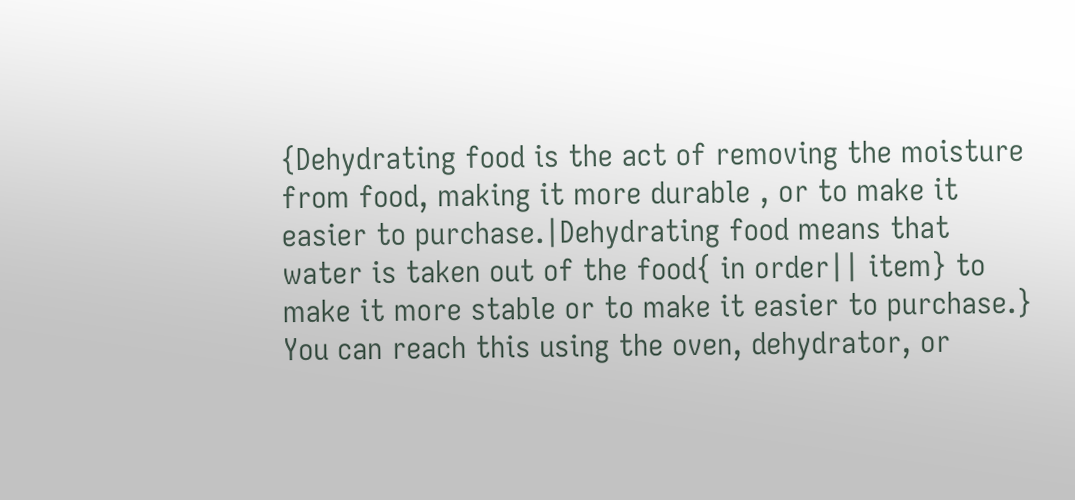{Dehydrating food is the act of removing the moisture from food, making it more durable , or to make it easier to purchase.|Dehydrating food means that water is taken out of the food{ in order|| item} to make it more stable or to make it easier to purchase.} You can reach this using the oven, dehydrator, or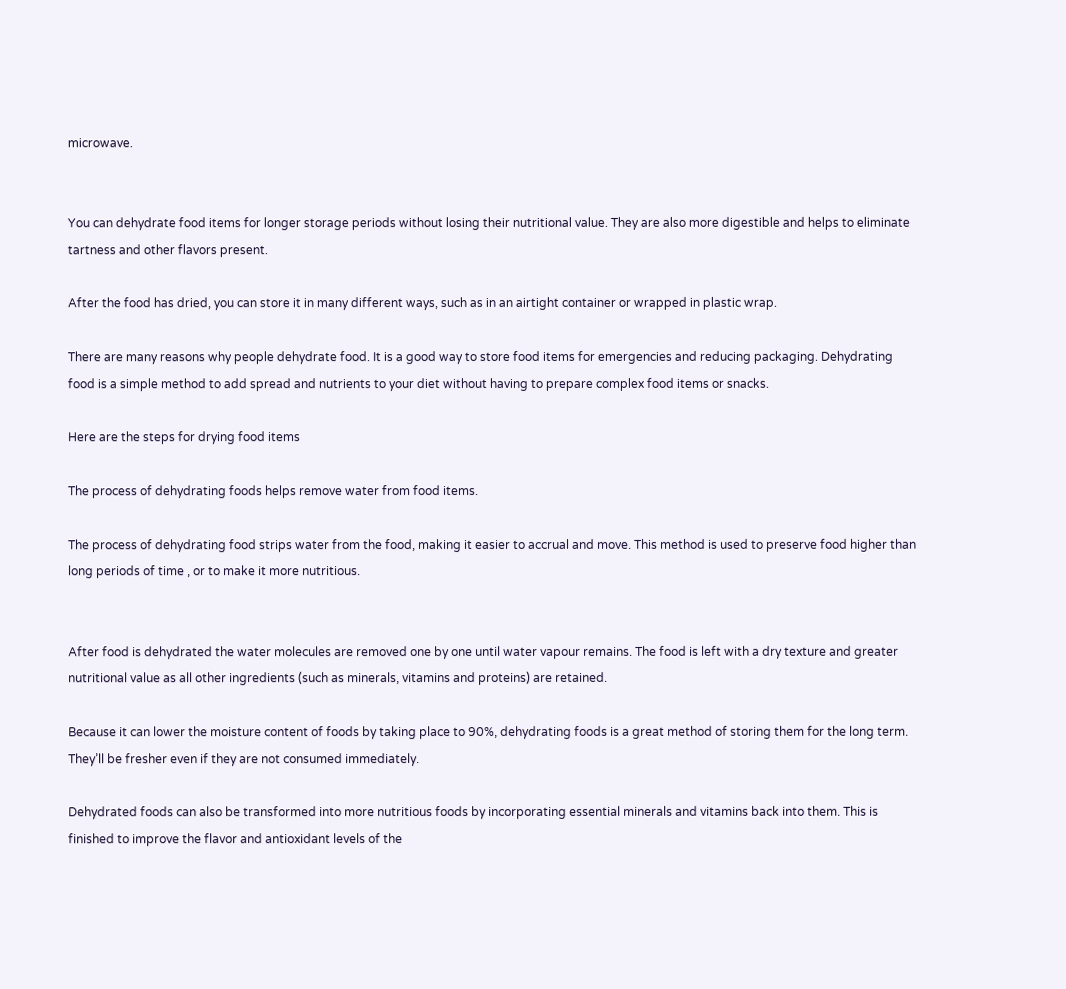microwave.


You can dehydrate food items for longer storage periods without losing their nutritional value. They are also more digestible and helps to eliminate tartness and other flavors present.

After the food has dried, you can store it in many different ways, such as in an airtight container or wrapped in plastic wrap.

There are many reasons why people dehydrate food. It is a good way to store food items for emergencies and reducing packaging. Dehydrating food is a simple method to add spread and nutrients to your diet without having to prepare complex food items or snacks.

Here are the steps for drying food items

The process of dehydrating foods helps remove water from food items.

The process of dehydrating food strips water from the food, making it easier to accrual and move. This method is used to preserve food higher than long periods of time , or to make it more nutritious.


After food is dehydrated the water molecules are removed one by one until water vapour remains. The food is left with a dry texture and greater nutritional value as all other ingredients (such as minerals, vitamins and proteins) are retained.

Because it can lower the moisture content of foods by taking place to 90%, dehydrating foods is a great method of storing them for the long term. They’ll be fresher even if they are not consumed immediately.

Dehydrated foods can also be transformed into more nutritious foods by incorporating essential minerals and vitamins back into them. This is finished to improve the flavor and antioxidant levels of the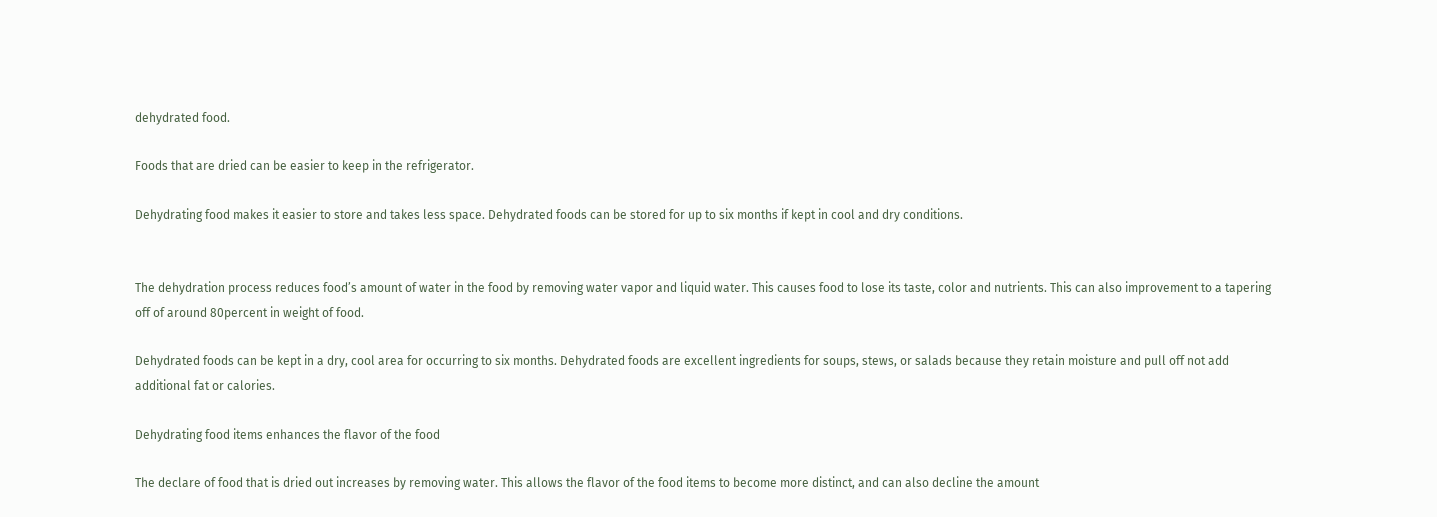dehydrated food.

Foods that are dried can be easier to keep in the refrigerator.

Dehydrating food makes it easier to store and takes less space. Dehydrated foods can be stored for up to six months if kept in cool and dry conditions.


The dehydration process reduces food’s amount of water in the food by removing water vapor and liquid water. This causes food to lose its taste, color and nutrients. This can also improvement to a tapering off of around 80percent in weight of food.

Dehydrated foods can be kept in a dry, cool area for occurring to six months. Dehydrated foods are excellent ingredients for soups, stews, or salads because they retain moisture and pull off not add additional fat or calories.

Dehydrating food items enhances the flavor of the food

The declare of food that is dried out increases by removing water. This allows the flavor of the food items to become more distinct, and can also decline the amount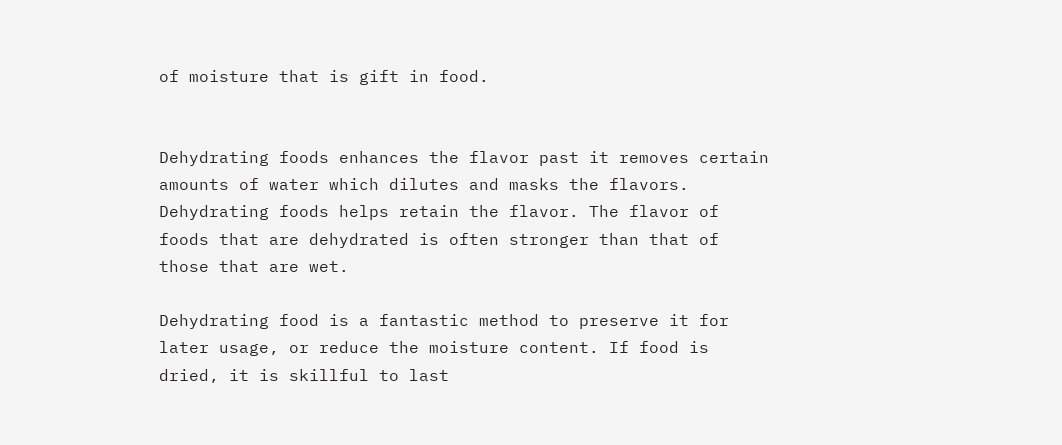of moisture that is gift in food.


Dehydrating foods enhances the flavor past it removes certain amounts of water which dilutes and masks the flavors. Dehydrating foods helps retain the flavor. The flavor of foods that are dehydrated is often stronger than that of those that are wet.

Dehydrating food is a fantastic method to preserve it for later usage, or reduce the moisture content. If food is dried, it is skillful to last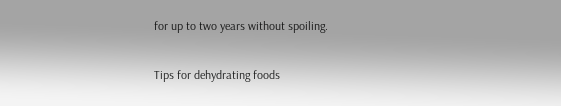for up to two years without spoiling.

Tips for dehydrating foods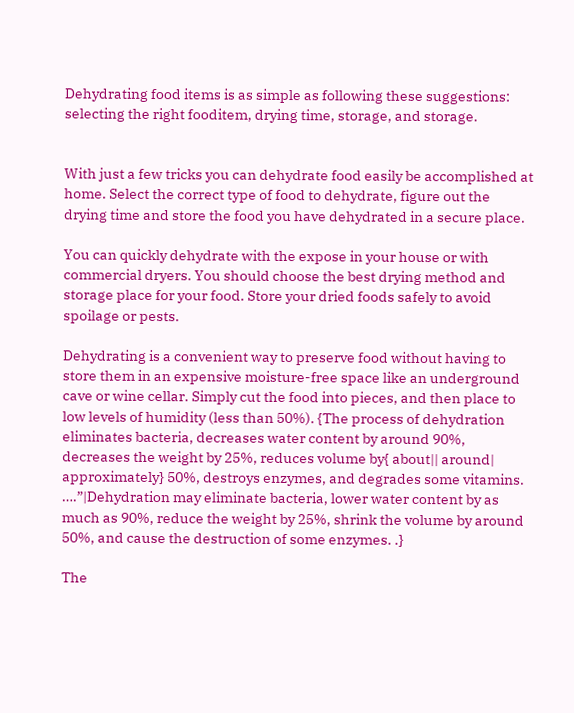Dehydrating food items is as simple as following these suggestions: selecting the right fooditem, drying time, storage, and storage.


With just a few tricks you can dehydrate food easily be accomplished at home. Select the correct type of food to dehydrate, figure out the drying time and store the food you have dehydrated in a secure place.

You can quickly dehydrate with the expose in your house or with commercial dryers. You should choose the best drying method and storage place for your food. Store your dried foods safely to avoid spoilage or pests.

Dehydrating is a convenient way to preserve food without having to store them in an expensive moisture-free space like an underground cave or wine cellar. Simply cut the food into pieces, and then place to low levels of humidity (less than 50%). {The process of dehydration eliminates bacteria, decreases water content by around 90%, decreases the weight by 25%, reduces volume by{ about|| around| approximately} 50%, destroys enzymes, and degrades some vitamins. ….”|Dehydration may eliminate bacteria, lower water content by as much as 90%, reduce the weight by 25%, shrink the volume by around 50%, and cause the destruction of some enzymes. .}

The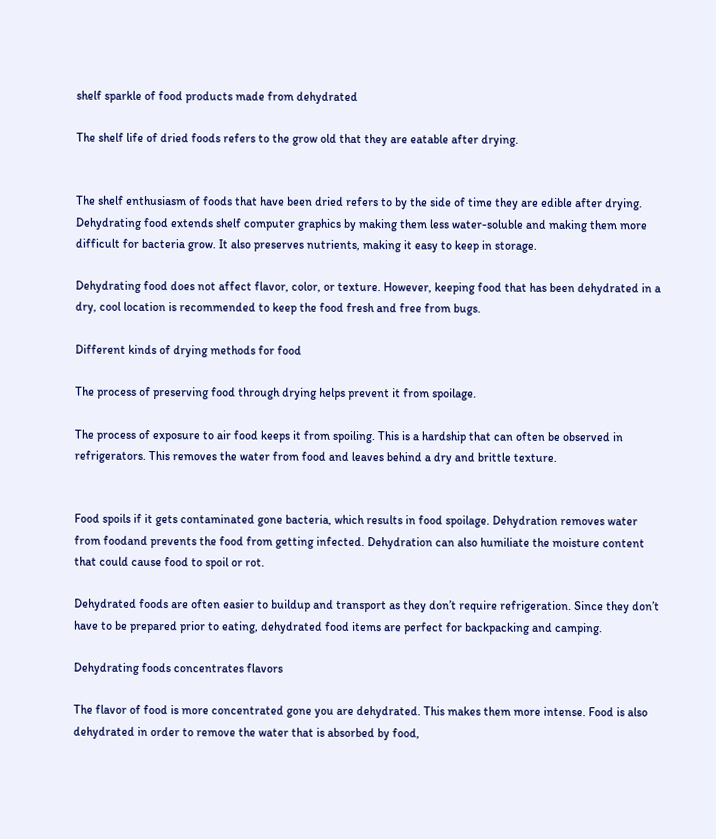shelf sparkle of food products made from dehydrated

The shelf life of dried foods refers to the grow old that they are eatable after drying.


The shelf enthusiasm of foods that have been dried refers to by the side of time they are edible after drying. Dehydrating food extends shelf computer graphics by making them less water-soluble and making them more difficult for bacteria grow. It also preserves nutrients, making it easy to keep in storage.

Dehydrating food does not affect flavor, color, or texture. However, keeping food that has been dehydrated in a dry, cool location is recommended to keep the food fresh and free from bugs.

Different kinds of drying methods for food

The process of preserving food through drying helps prevent it from spoilage.

The process of exposure to air food keeps it from spoiling. This is a hardship that can often be observed in refrigerators. This removes the water from food and leaves behind a dry and brittle texture.


Food spoils if it gets contaminated gone bacteria, which results in food spoilage. Dehydration removes water from foodand prevents the food from getting infected. Dehydration can also humiliate the moisture content that could cause food to spoil or rot.

Dehydrated foods are often easier to buildup and transport as they don’t require refrigeration. Since they don’t have to be prepared prior to eating, dehydrated food items are perfect for backpacking and camping.

Dehydrating foods concentrates flavors

The flavor of food is more concentrated gone you are dehydrated. This makes them more intense. Food is also dehydrated in order to remove the water that is absorbed by food,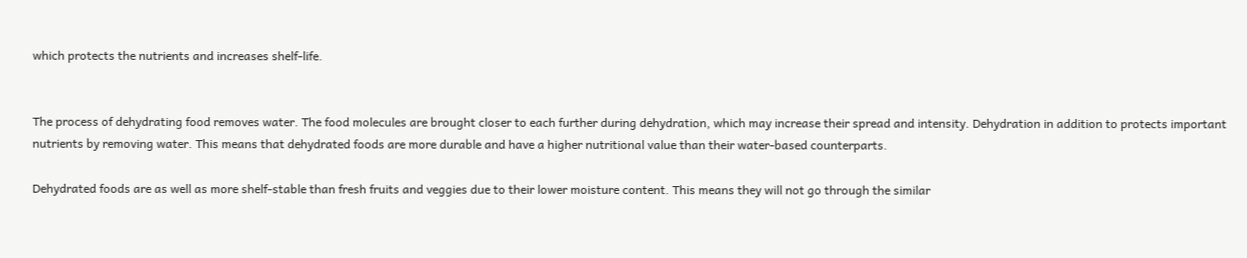which protects the nutrients and increases shelf-life.


The process of dehydrating food removes water. The food molecules are brought closer to each further during dehydration, which may increase their spread and intensity. Dehydration in addition to protects important nutrients by removing water. This means that dehydrated foods are more durable and have a higher nutritional value than their water-based counterparts.

Dehydrated foods are as well as more shelf-stable than fresh fruits and veggies due to their lower moisture content. This means they will not go through the similar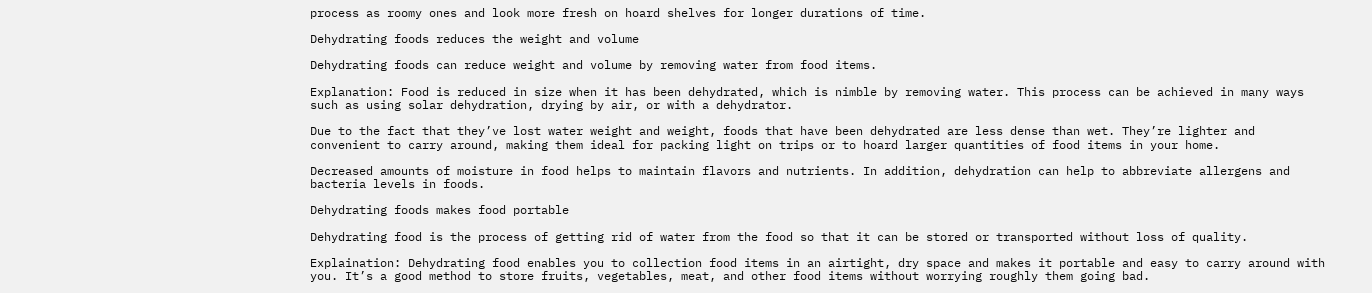process as roomy ones and look more fresh on hoard shelves for longer durations of time.

Dehydrating foods reduces the weight and volume

Dehydrating foods can reduce weight and volume by removing water from food items.

Explanation: Food is reduced in size when it has been dehydrated, which is nimble by removing water. This process can be achieved in many ways such as using solar dehydration, drying by air, or with a dehydrator.

Due to the fact that they’ve lost water weight and weight, foods that have been dehydrated are less dense than wet. They’re lighter and convenient to carry around, making them ideal for packing light on trips or to hoard larger quantities of food items in your home.

Decreased amounts of moisture in food helps to maintain flavors and nutrients. In addition, dehydration can help to abbreviate allergens and bacteria levels in foods.

Dehydrating foods makes food portable

Dehydrating food is the process of getting rid of water from the food so that it can be stored or transported without loss of quality.

Explaination: Dehydrating food enables you to collection food items in an airtight, dry space and makes it portable and easy to carry around with you. It’s a good method to store fruits, vegetables, meat, and other food items without worrying roughly them going bad.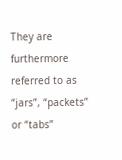They are furthermore referred to as “jars”, “packets” or “tabs”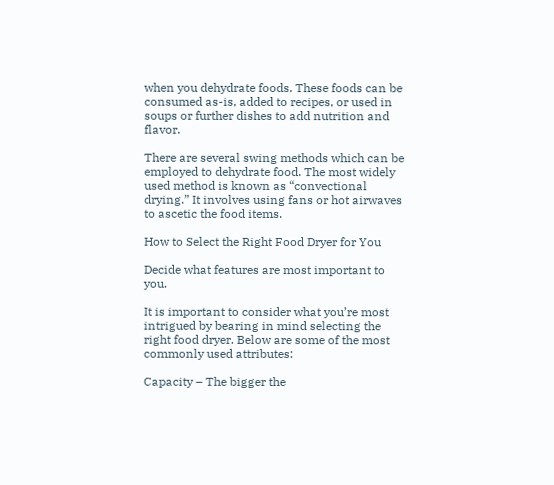when you dehydrate foods. These foods can be consumed as-is, added to recipes, or used in soups or further dishes to add nutrition and flavor.

There are several swing methods which can be employed to dehydrate food. The most widely used method is known as “convectional drying.” It involves using fans or hot airwaves to ascetic the food items.

How to Select the Right Food Dryer for You

Decide what features are most important to you.

It is important to consider what you’re most intrigued by bearing in mind selecting the right food dryer. Below are some of the most commonly used attributes:

Capacity – The bigger the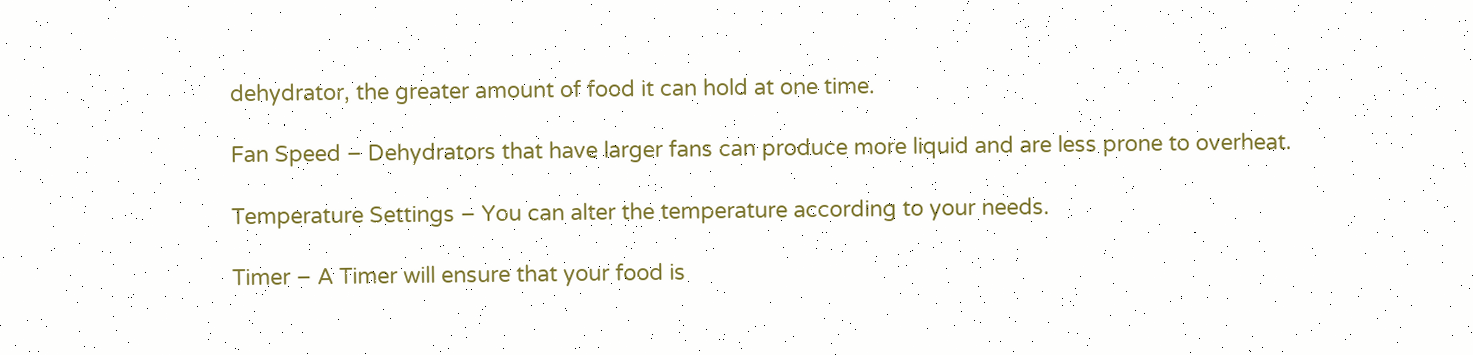dehydrator, the greater amount of food it can hold at one time.

Fan Speed – Dehydrators that have larger fans can produce more liquid and are less prone to overheat.

Temperature Settings – You can alter the temperature according to your needs.

Timer – A Timer will ensure that your food is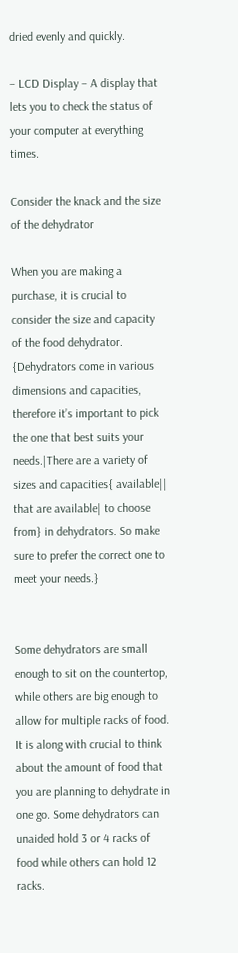dried evenly and quickly.

– LCD Display – A display that lets you to check the status of your computer at everything times.

Consider the knack and the size of the dehydrator

When you are making a purchase, it is crucial to consider the size and capacity of the food dehydrator. {Dehydrators come in various dimensions and capacities, therefore it’s important to pick the one that best suits your needs.|There are a variety of sizes and capacities{ available|| that are available| to choose from} in dehydrators. So make sure to prefer the correct one to meet your needs.}


Some dehydrators are small enough to sit on the countertop, while others are big enough to allow for multiple racks of food. It is along with crucial to think about the amount of food that you are planning to dehydrate in one go. Some dehydrators can unaided hold 3 or 4 racks of food while others can hold 12 racks.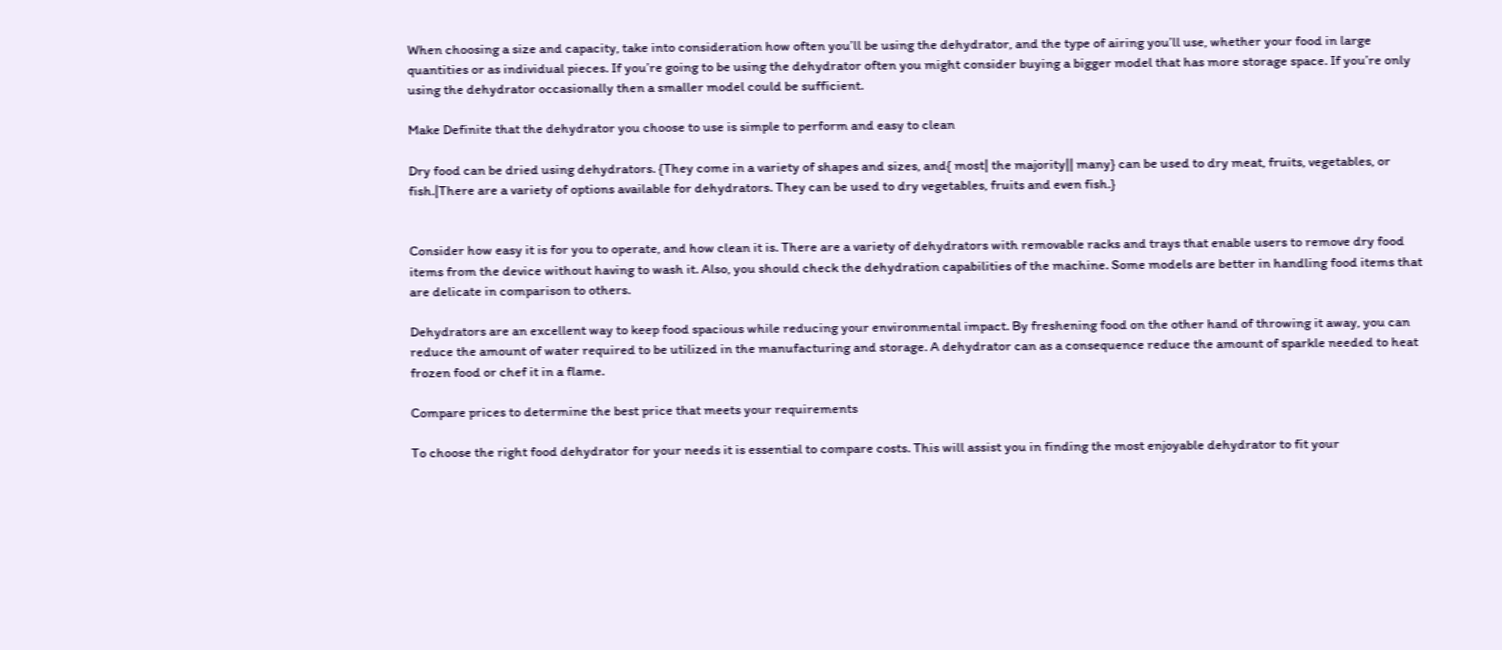When choosing a size and capacity, take into consideration how often you’ll be using the dehydrator, and the type of airing you’ll use, whether your food in large quantities or as individual pieces. If you’re going to be using the dehydrator often you might consider buying a bigger model that has more storage space. If you’re only using the dehydrator occasionally then a smaller model could be sufficient.

Make Definite that the dehydrator you choose to use is simple to perform and easy to clean

Dry food can be dried using dehydrators. {They come in a variety of shapes and sizes, and{ most| the majority|| many} can be used to dry meat, fruits, vegetables, or fish.|There are a variety of options available for dehydrators. They can be used to dry vegetables, fruits and even fish.}


Consider how easy it is for you to operate, and how clean it is. There are a variety of dehydrators with removable racks and trays that enable users to remove dry food items from the device without having to wash it. Also, you should check the dehydration capabilities of the machine. Some models are better in handling food items that are delicate in comparison to others.

Dehydrators are an excellent way to keep food spacious while reducing your environmental impact. By freshening food on the other hand of throwing it away, you can reduce the amount of water required to be utilized in the manufacturing and storage. A dehydrator can as a consequence reduce the amount of sparkle needed to heat frozen food or chef it in a flame.

Compare prices to determine the best price that meets your requirements

To choose the right food dehydrator for your needs it is essential to compare costs. This will assist you in finding the most enjoyable dehydrator to fit your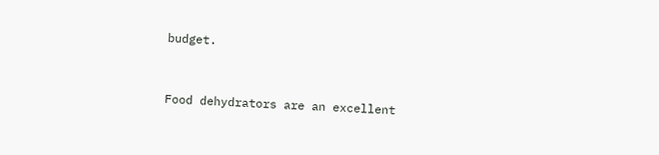budget.


Food dehydrators are an excellent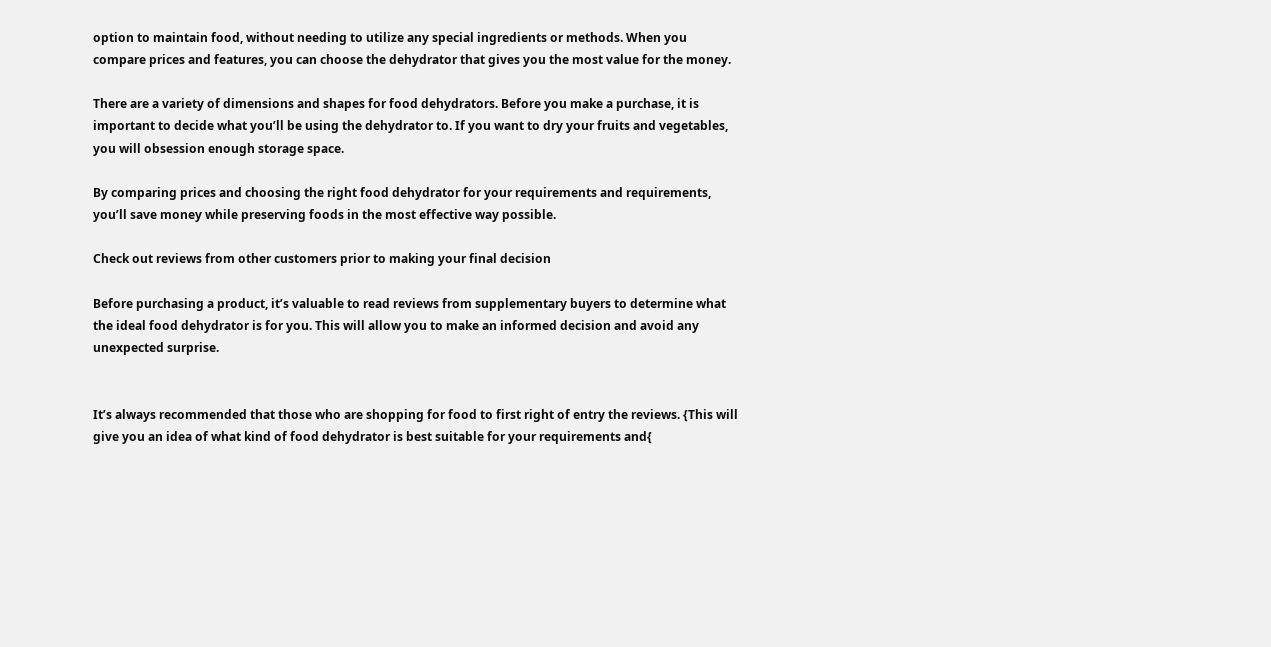option to maintain food, without needing to utilize any special ingredients or methods. When you compare prices and features, you can choose the dehydrator that gives you the most value for the money.

There are a variety of dimensions and shapes for food dehydrators. Before you make a purchase, it is important to decide what you’ll be using the dehydrator to. If you want to dry your fruits and vegetables, you will obsession enough storage space.

By comparing prices and choosing the right food dehydrator for your requirements and requirements, you’ll save money while preserving foods in the most effective way possible.

Check out reviews from other customers prior to making your final decision

Before purchasing a product, it’s valuable to read reviews from supplementary buyers to determine what the ideal food dehydrator is for you. This will allow you to make an informed decision and avoid any unexpected surprise.


It’s always recommended that those who are shopping for food to first right of entry the reviews. {This will give you an idea of what kind of food dehydrator is best suitable for your requirements and{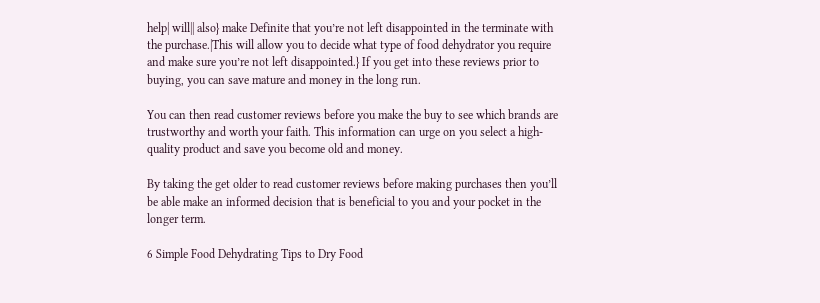help| will|| also} make Definite that you’re not left disappointed in the terminate with the purchase.|This will allow you to decide what type of food dehydrator you require and make sure you’re not left disappointed.} If you get into these reviews prior to buying, you can save mature and money in the long run.

You can then read customer reviews before you make the buy to see which brands are trustworthy and worth your faith. This information can urge on you select a high-quality product and save you become old and money.

By taking the get older to read customer reviews before making purchases then you’ll be able make an informed decision that is beneficial to you and your pocket in the longer term.

6 Simple Food Dehydrating Tips to Dry Food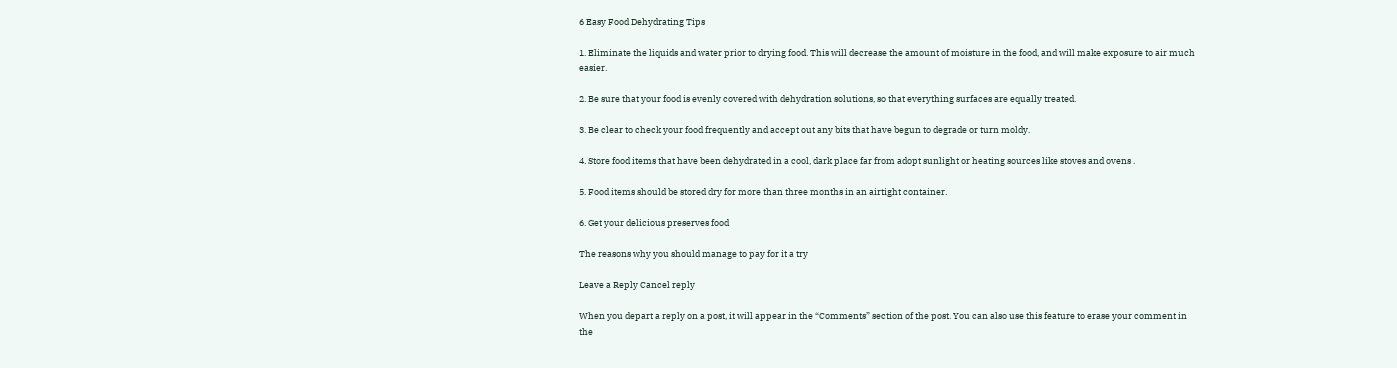6 Easy Food Dehydrating Tips

1. Eliminate the liquids and water prior to drying food. This will decrease the amount of moisture in the food, and will make exposure to air much easier.

2. Be sure that your food is evenly covered with dehydration solutions, so that everything surfaces are equally treated.

3. Be clear to check your food frequently and accept out any bits that have begun to degrade or turn moldy.

4. Store food items that have been dehydrated in a cool, dark place far from adopt sunlight or heating sources like stoves and ovens .

5. Food items should be stored dry for more than three months in an airtight container.

6. Get your delicious preserves food

The reasons why you should manage to pay for it a try

Leave a Reply Cancel reply

When you depart a reply on a post, it will appear in the “Comments” section of the post. You can also use this feature to erase your comment in the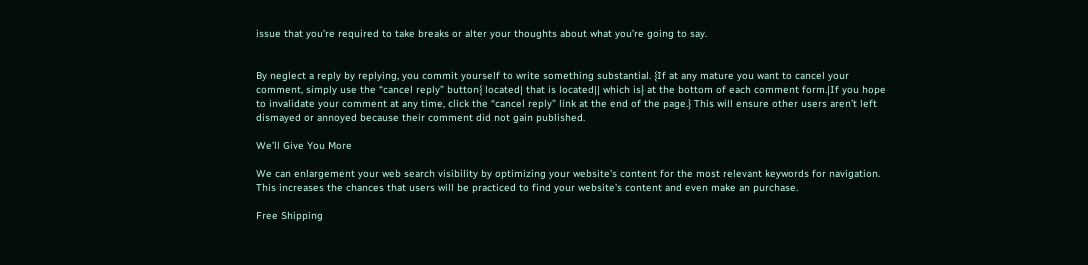issue that you’re required to take breaks or alter your thoughts about what you’re going to say.


By neglect a reply by replying, you commit yourself to write something substantial. {If at any mature you want to cancel your comment, simply use the “cancel reply” button{ located| that is located|| which is} at the bottom of each comment form.|If you hope to invalidate your comment at any time, click the “cancel reply” link at the end of the page.} This will ensure other users aren’t left dismayed or annoyed because their comment did not gain published.

We’ll Give You More

We can enlargement your web search visibility by optimizing your website’s content for the most relevant keywords for navigation. This increases the chances that users will be practiced to find your website’s content and even make an purchase.

Free Shipping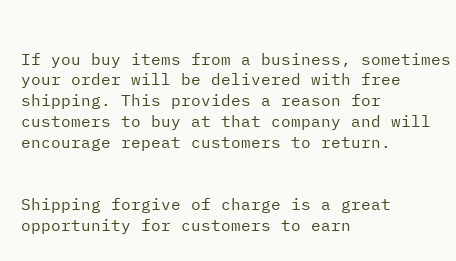If you buy items from a business, sometimes your order will be delivered with free shipping. This provides a reason for customers to buy at that company and will encourage repeat customers to return.


Shipping forgive of charge is a great opportunity for customers to earn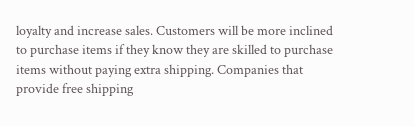loyalty and increase sales. Customers will be more inclined to purchase items if they know they are skilled to purchase items without paying extra shipping. Companies that provide free shipping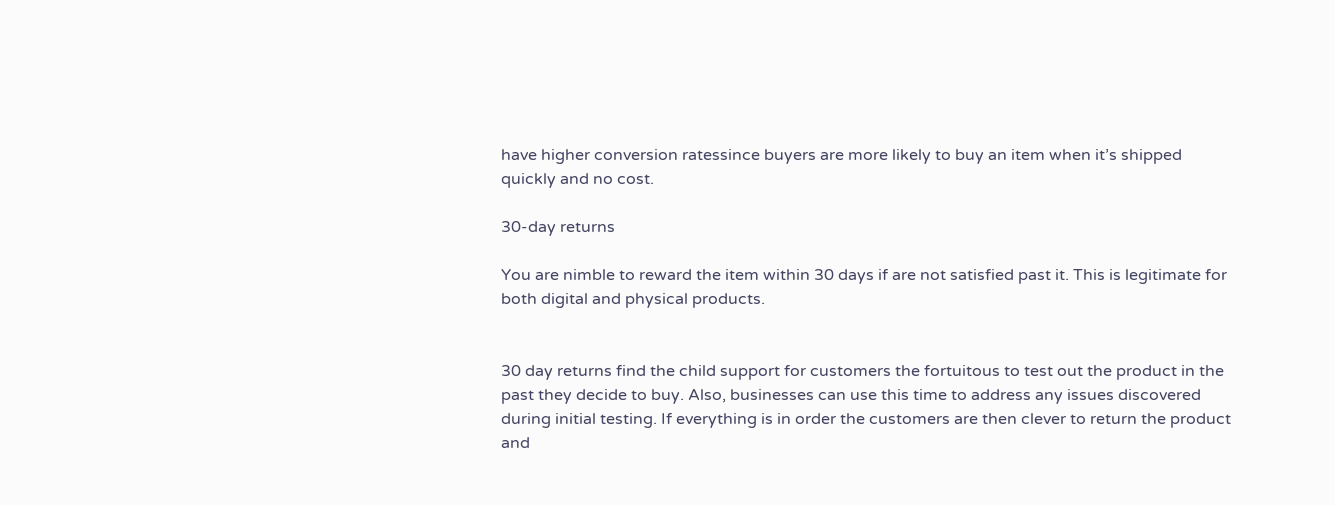have higher conversion ratessince buyers are more likely to buy an item when it’s shipped quickly and no cost.

30-day returns

You are nimble to reward the item within 30 days if are not satisfied past it. This is legitimate for both digital and physical products.


30 day returns find the child support for customers the fortuitous to test out the product in the past they decide to buy. Also, businesses can use this time to address any issues discovered during initial testing. If everything is in order the customers are then clever to return the product and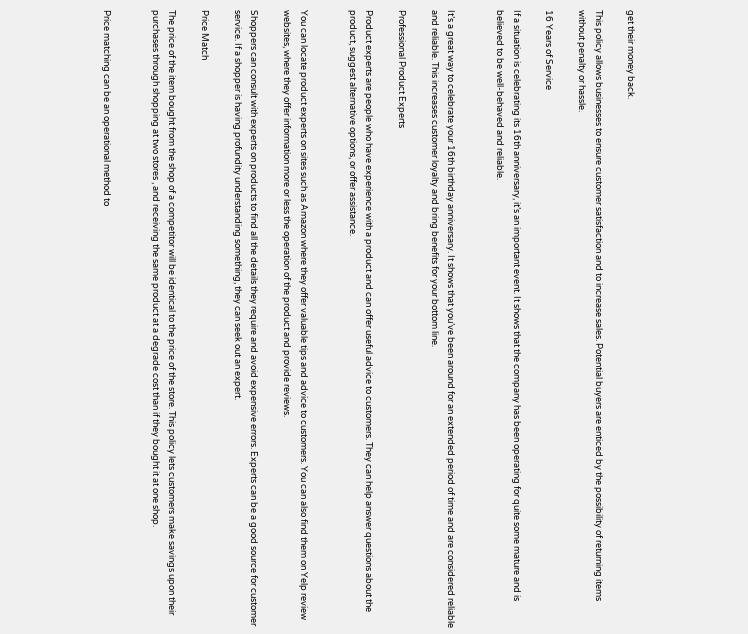get their money back.

This policy allows businesses to ensure customer satisfaction and to increase sales. Potential buyers are enticed by the possibility of returning items without penalty or hassle.

16 Years of Service

If a situation is celebrating its 16th anniversary, it’s an important event. It shows that the company has been operating for quite some mature and is believed to be well-behaved and reliable.


It’s a great way to celebrate your 16th birthday anniversary. It shows that you’ve been around for an extended period of time and are considered reliable and reliable. This increases customer loyalty and bring benefits for your bottom line.

Professional Product Experts

Product experts are people who have experience with a product and can offer useful advice to customers. They can help answer questions about the product, suggest alternative options, or offer assistance.


You can locate product experts on sites such as Amazon where they offer valuable tips and advice to customers. You can also find them on Yelp review websites, where they offer information more or less the operation of the product and provide reviews.

Shoppers can consult with experts on products to find all the details they require and avoid expensive errors. Experts can be a good source for customer service. If a shopper is having profundity understanding something, they can seek out an expert.

Price Match

The price of the item bought from the shop of a competitor will be identical to the price of the store. This policy lets customers make savings upon their purchases through shopping at two stores , and receiving the same product at a degrade cost than if they bought it at one shop.


Price matching can be an operational method to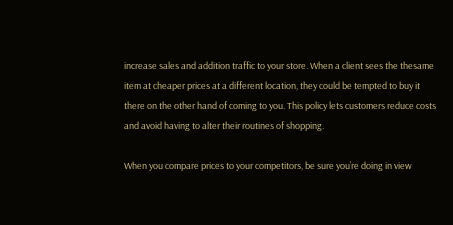increase sales and addition traffic to your store. When a client sees the thesame item at cheaper prices at a different location, they could be tempted to buy it there on the other hand of coming to you. This policy lets customers reduce costs and avoid having to alter their routines of shopping.

When you compare prices to your competitors, be sure you’re doing in view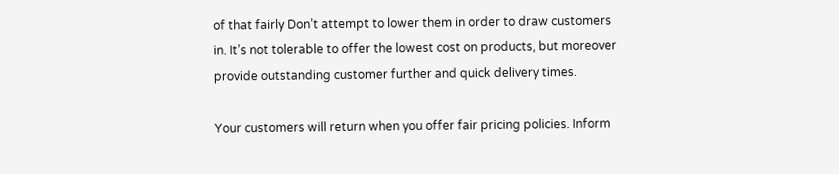of that fairly Don’t attempt to lower them in order to draw customers in. It’s not tolerable to offer the lowest cost on products, but moreover provide outstanding customer further and quick delivery times.

Your customers will return when you offer fair pricing policies. Inform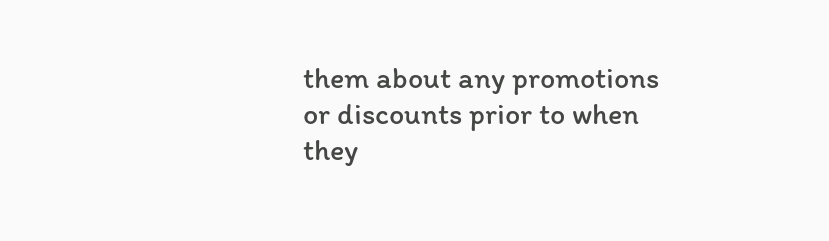them about any promotions or discounts prior to when they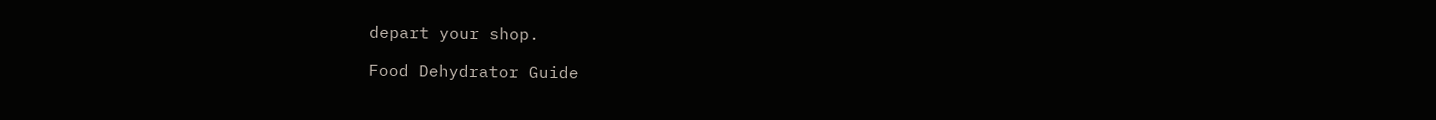depart your shop.

Food Dehydrator Guide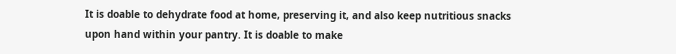It is doable to dehydrate food at home, preserving it, and also keep nutritious snacks upon hand within your pantry. It is doable to make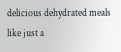delicious dehydrated meals like just a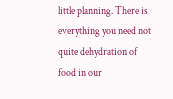little planning. There is everything you need not quite dehydration of food in our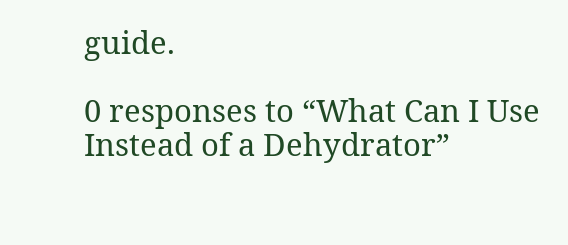guide.

0 responses to “What Can I Use Instead of a Dehydrator”